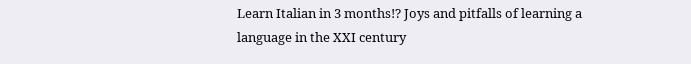Learn Italian in 3 months!? Joys and pitfalls of learning a language in the XXI century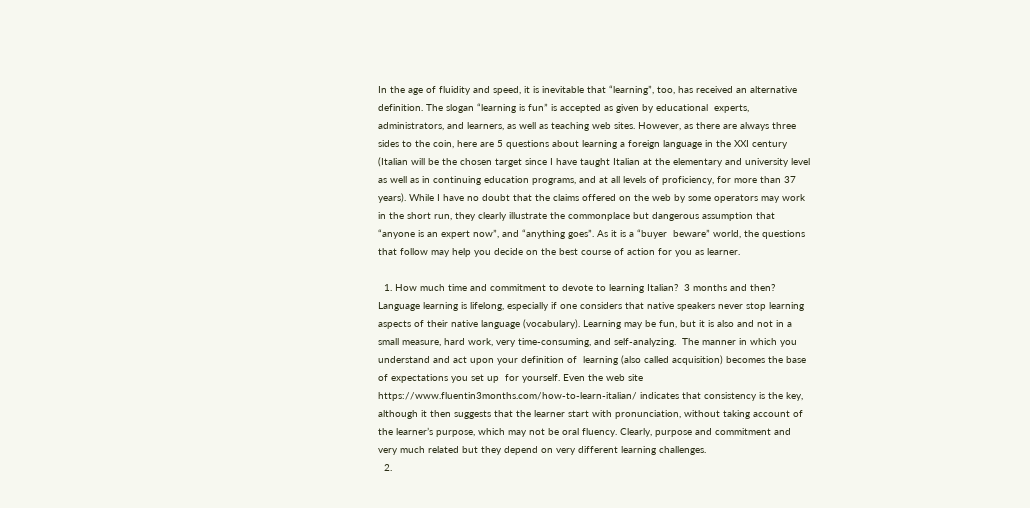In the age of fluidity and speed, it is inevitable that “learning”, too, has received an alternative definition. The slogan “learning is fun” is accepted as given by educational  experts, administrators, and learners, as well as teaching web sites. However, as there are always three sides to the coin, here are 5 questions about learning a foreign language in the XXI century (Italian will be the chosen target since I have taught Italian at the elementary and university level as well as in continuing education programs, and at all levels of proficiency, for more than 37 years). While I have no doubt that the claims offered on the web by some operators may work in the short run, they clearly illustrate the commonplace but dangerous assumption that “anyone is an expert now”, and “anything goes”. As it is a “buyer  beware” world, the questions that follow may help you decide on the best course of action for you as learner.

  1. How much time and commitment to devote to learning Italian?  3 months and then? Language learning is lifelong, especially if one considers that native speakers never stop learning aspects of their native language (vocabulary). Learning may be fun, but it is also and not in a small measure, hard work, very time-consuming, and self-analyzing.  The manner in which you understand and act upon your definition of  learning (also called acquisition) becomes the base of expectations you set up  for yourself. Even the web site https://www.fluentin3months.com/how-to-learn-italian/ indicates that consistency is the key, although it then suggests that the learner start with pronunciation, without taking account of the learner’s purpose, which may not be oral fluency. Clearly, purpose and commitment and very much related but they depend on very different learning challenges.
  2.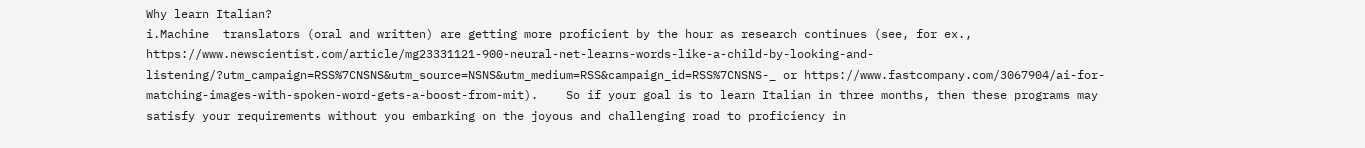Why learn Italian?                                                                                                                    i.Machine  translators (oral and written) are getting more proficient by the hour as research continues (see, for ex., https://www.newscientist.com/article/mg23331121-900-neural-net-learns-words-like-a-child-by-looking-and-listening/?utm_campaign=RSS%7CNSNS&utm_source=NSNS&utm_medium=RSS&campaign_id=RSS%7CNSNS-_ or https://www.fastcompany.com/3067904/ai-for-matching-images-with-spoken-word-gets-a-boost-from-mit).    So if your goal is to learn Italian in three months, then these programs may satisfy your requirements without you embarking on the joyous and challenging road to proficiency in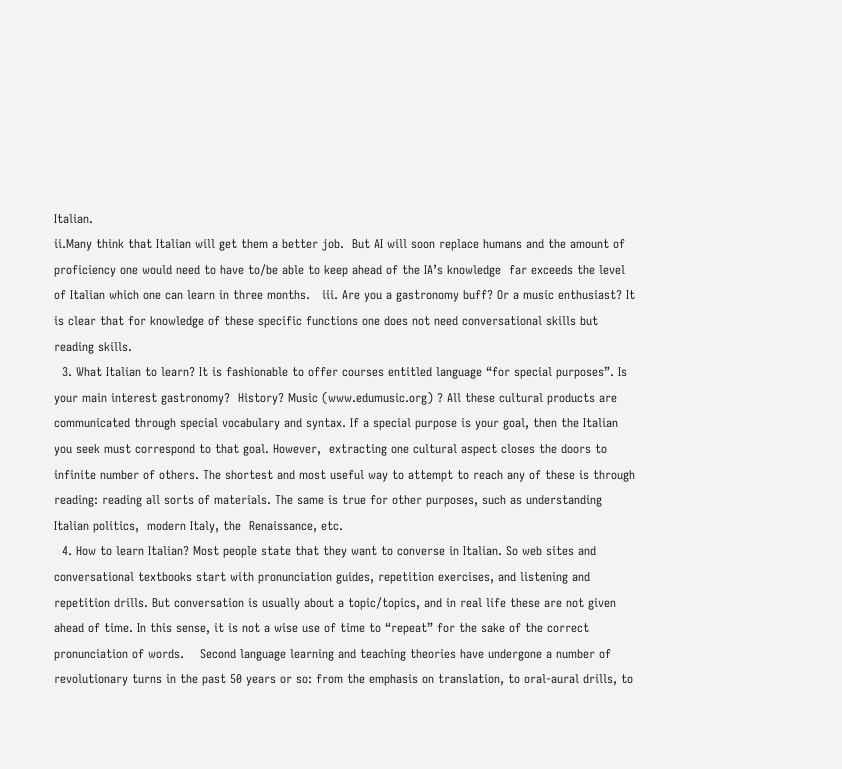Italian.                                                                                                                                                ii.Many think that Italian will get them a better job.  But AI will soon replace humans and the amount of proficiency one would need to have to/be able to keep ahead of the IA’s knowledge  far exceeds the level of Italian which one can learn in three months.   iii. Are you a gastronomy buff? Or a music enthusiast? It is clear that for knowledge of these specific functions one does not need conversational skills but reading skills.
  3. What Italian to learn? It is fashionable to offer courses entitled language “for special purposes”. Is your main interest gastronomy?  History? Music (www.edumusic.org) ? All these cultural products are communicated through special vocabulary and syntax. If a special purpose is your goal, then the Italian you seek must correspond to that goal. However,  extracting one cultural aspect closes the doors to infinite number of others. The shortest and most useful way to attempt to reach any of these is through reading: reading all sorts of materials. The same is true for other purposes, such as understanding Italian politics,  modern Italy, the  Renaissance, etc.
  4. How to learn Italian? Most people state that they want to converse in Italian. So web sites and conversational textbooks start with pronunciation guides, repetition exercises, and listening and repetition drills. But conversation is usually about a topic/topics, and in real life these are not given ahead of time. In this sense, it is not a wise use of time to “repeat” for the sake of the correct pronunciation of words.    Second language learning and teaching theories have undergone a number of revolutionary turns in the past 50 years or so: from the emphasis on translation, to oral-aural drills, to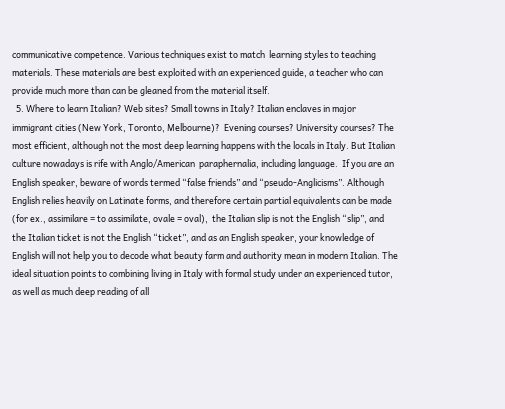communicative competence. Various techniques exist to match  learning styles to teaching materials. These materials are best exploited with an experienced guide, a teacher who can provide much more than can be gleaned from the material itself.
  5. Where to learn Italian? Web sites? Small towns in Italy? Italian enclaves in major immigrant cities (New York, Toronto, Melbourne)?  Evening courses? University courses? The most efficient, although not the most deep learning happens with the locals in Italy. But Italian culture nowadays is rife with Anglo/American  paraphernalia, including language.  If you are an English speaker, beware of words termed “false friends” and “pseudo-Anglicisms”. Although English relies heavily on Latinate forms, and therefore certain partial equivalents can be made (for ex., assimilare = to assimilate, ovale = oval),  the Italian slip is not the English “slip”, and the Italian ticket is not the English “ticket”, and as an English speaker, your knowledge of English will not help you to decode what beauty farm and authority mean in modern Italian. The ideal situation points to combining living in Italy with formal study under an experienced tutor, as well as much deep reading of all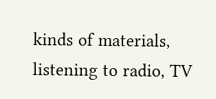kinds of materials, listening to radio, TV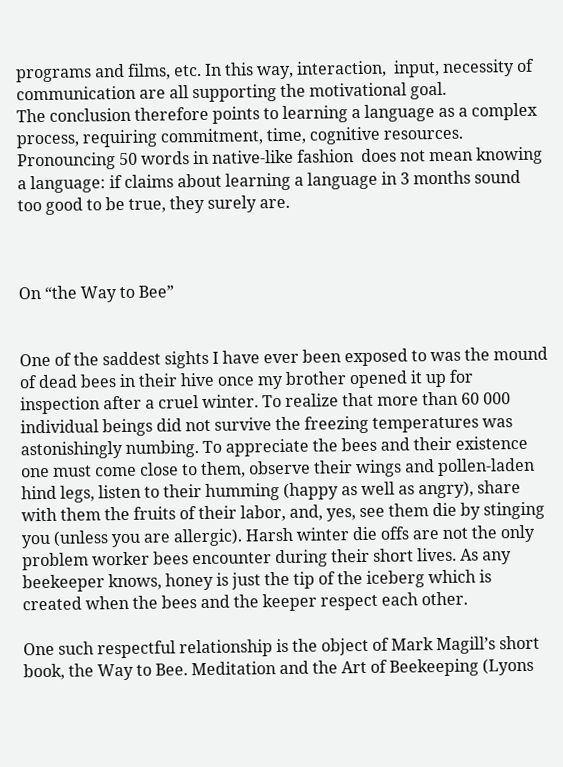programs and films, etc. In this way, interaction,  input, necessity of communication are all supporting the motivational goal.                                                                                                                                                                                   The conclusion therefore points to learning a language as a complex process, requiring commitment, time, cognitive resources. Pronouncing 50 words in native-like fashion  does not mean knowing a language: if claims about learning a language in 3 months sound too good to be true, they surely are.



On “the Way to Bee”


One of the saddest sights I have ever been exposed to was the mound of dead bees in their hive once my brother opened it up for inspection after a cruel winter. To realize that more than 60 000 individual beings did not survive the freezing temperatures was astonishingly numbing. To appreciate the bees and their existence one must come close to them, observe their wings and pollen-laden hind legs, listen to their humming (happy as well as angry), share with them the fruits of their labor, and, yes, see them die by stinging you (unless you are allergic). Harsh winter die offs are not the only problem worker bees encounter during their short lives. As any beekeeper knows, honey is just the tip of the iceberg which is created when the bees and the keeper respect each other.

One such respectful relationship is the object of Mark Magill’s short book, the Way to Bee. Meditation and the Art of Beekeeping (Lyons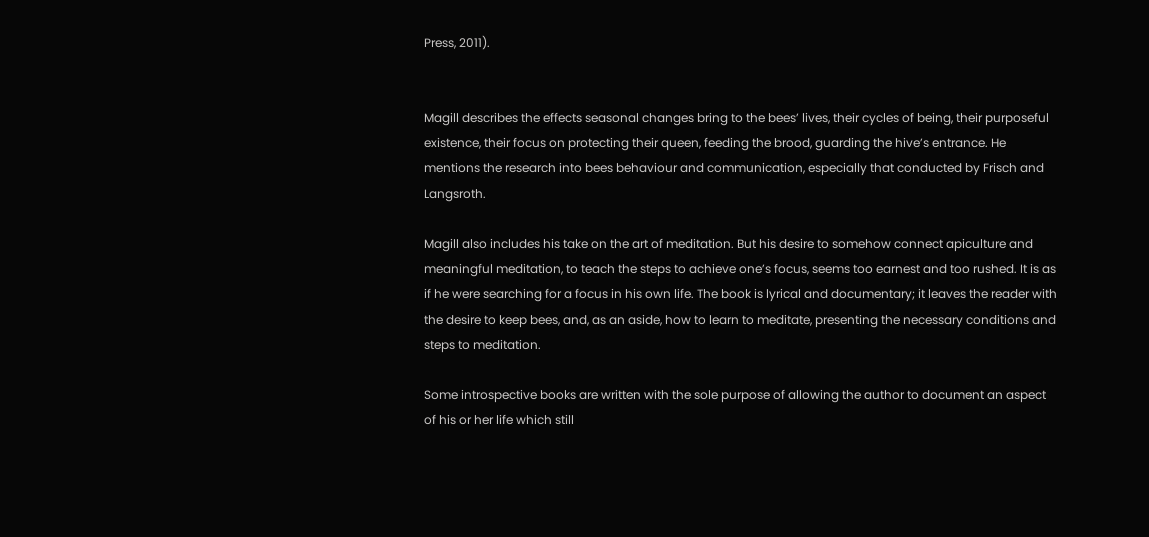Press, 2011).


Magill describes the effects seasonal changes bring to the bees’ lives, their cycles of being, their purposeful existence, their focus on protecting their queen, feeding the brood, guarding the hive’s entrance. He mentions the research into bees behaviour and communication, especially that conducted by Frisch and Langsroth.

Magill also includes his take on the art of meditation. But his desire to somehow connect apiculture and meaningful meditation, to teach the steps to achieve one’s focus, seems too earnest and too rushed. It is as if he were searching for a focus in his own life. The book is lyrical and documentary; it leaves the reader with the desire to keep bees, and, as an aside, how to learn to meditate, presenting the necessary conditions and steps to meditation.

Some introspective books are written with the sole purpose of allowing the author to document an aspect of his or her life which still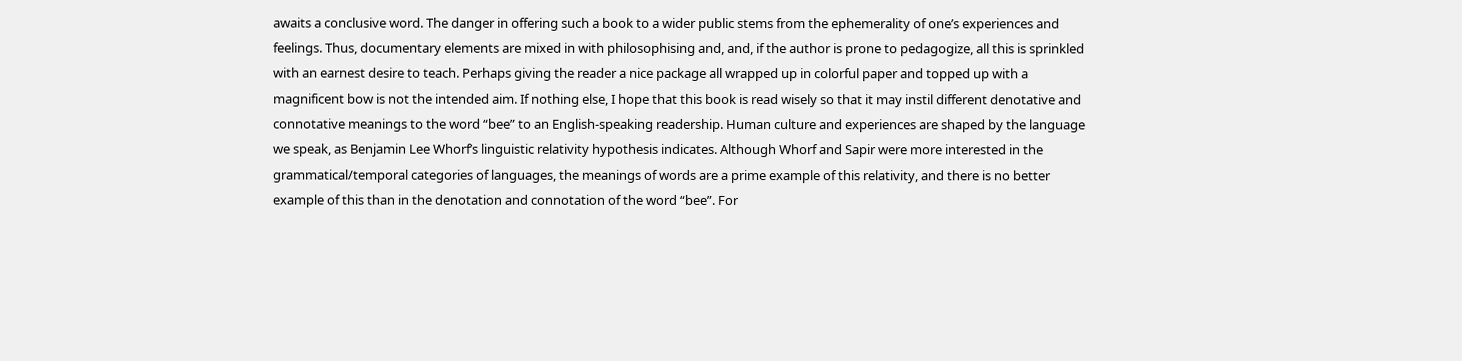awaits a conclusive word. The danger in offering such a book to a wider public stems from the ephemerality of one’s experiences and feelings. Thus, documentary elements are mixed in with philosophising and, and, if the author is prone to pedagogize, all this is sprinkled with an earnest desire to teach. Perhaps giving the reader a nice package all wrapped up in colorful paper and topped up with a magnificent bow is not the intended aim. If nothing else, I hope that this book is read wisely so that it may instil different denotative and connotative meanings to the word “bee” to an English-speaking readership. Human culture and experiences are shaped by the language we speak, as Benjamin Lee Whorf’s linguistic relativity hypothesis indicates. Although Whorf and Sapir were more interested in the grammatical/temporal categories of languages, the meanings of words are a prime example of this relativity, and there is no better example of this than in the denotation and connotation of the word “bee”. For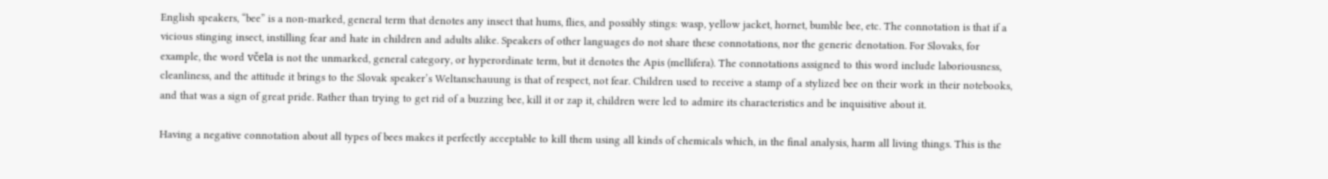English speakers, “bee” is a non-marked, general term that denotes any insect that hums, flies, and possibly stings: wasp, yellow jacket, hornet, bumble bee, etc. The connotation is that if a vicious stinging insect, instilling fear and hate in children and adults alike. Speakers of other languages do not share these connotations, nor the generic denotation. For Slovaks, for example, the word včela is not the unmarked, general category, or hyperordinate term, but it denotes the Apis (mellifera). The connotations assigned to this word include laboriousness, cleanliness, and the attitude it brings to the Slovak speaker’s Weltanschauung is that of respect, not fear. Children used to receive a stamp of a stylized bee on their work in their notebooks, and that was a sign of great pride. Rather than trying to get rid of a buzzing bee, kill it or zap it, children were led to admire its characteristics and be inquisitive about it.

Having a negative connotation about all types of bees makes it perfectly acceptable to kill them using all kinds of chemicals which, in the final analysis, harm all living things. This is the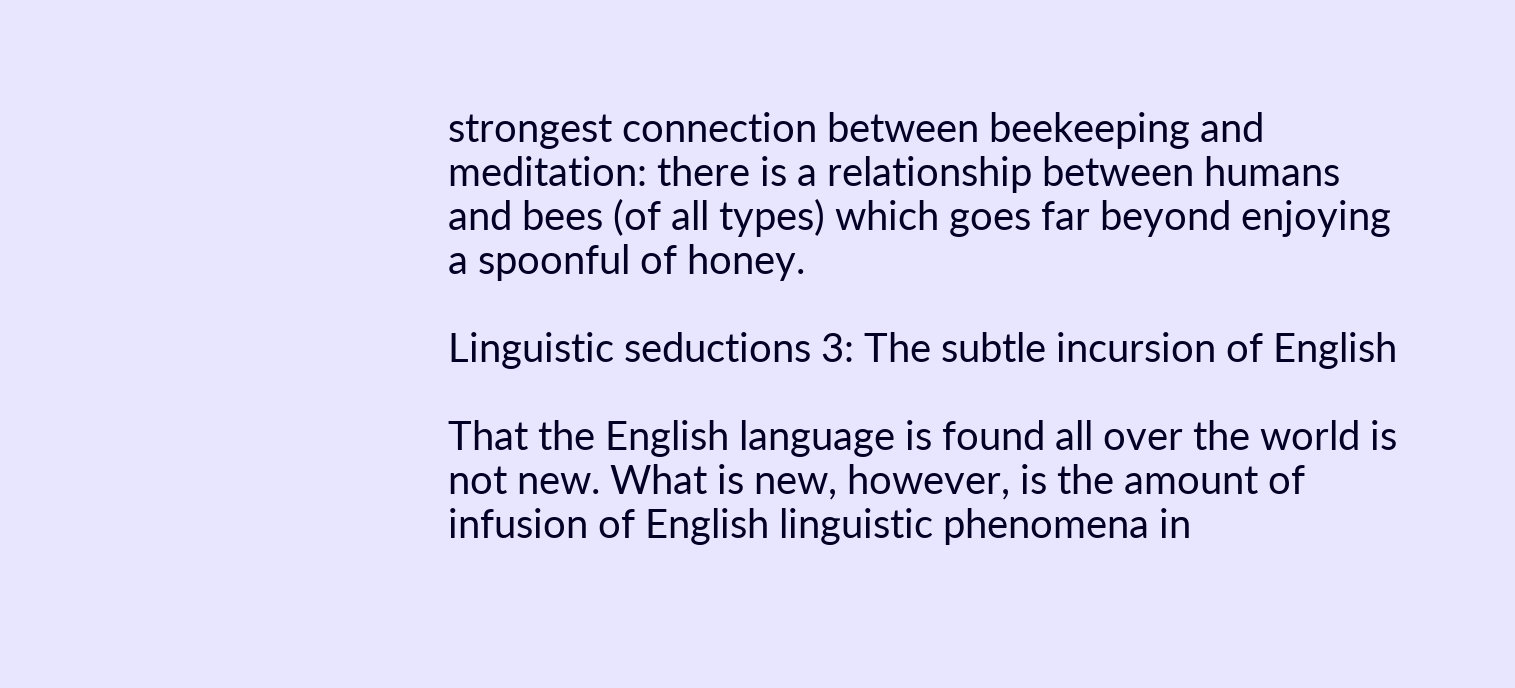strongest connection between beekeeping and meditation: there is a relationship between humans and bees (of all types) which goes far beyond enjoying a spoonful of honey.

Linguistic seductions 3: The subtle incursion of English

That the English language is found all over the world is not new. What is new, however, is the amount of infusion of English linguistic phenomena in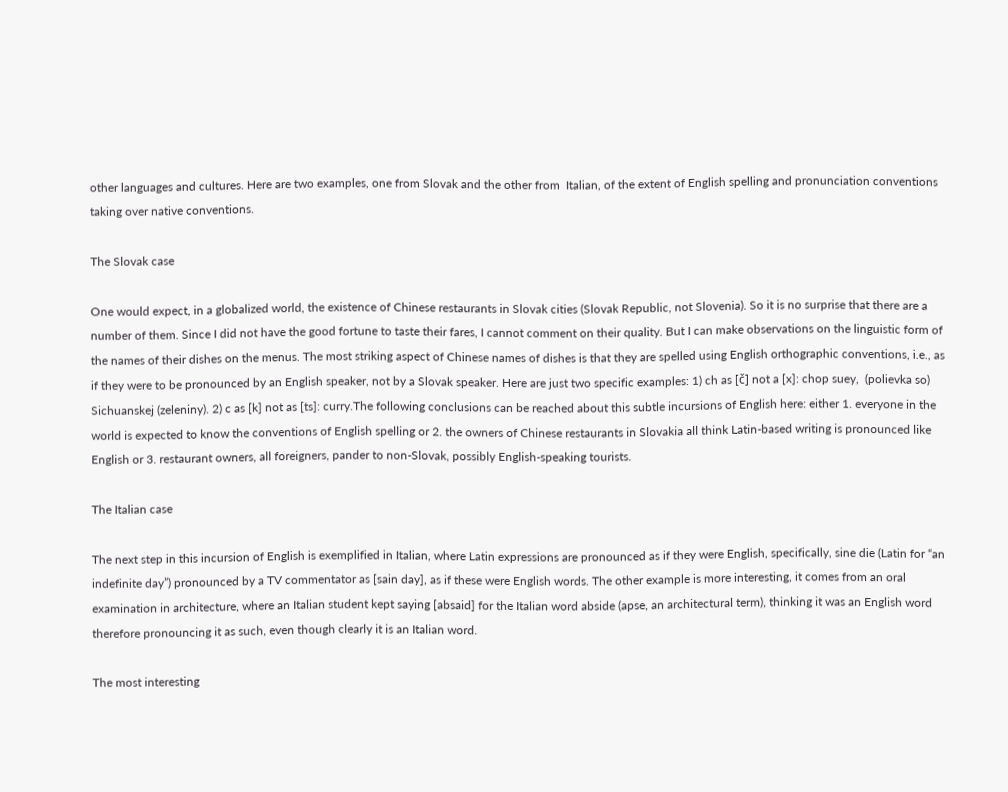other languages and cultures. Here are two examples, one from Slovak and the other from  Italian, of the extent of English spelling and pronunciation conventions taking over native conventions.

The Slovak case

One would expect, in a globalized world, the existence of Chinese restaurants in Slovak cities (Slovak Republic, not Slovenia). So it is no surprise that there are a number of them. Since I did not have the good fortune to taste their fares, I cannot comment on their quality. But I can make observations on the linguistic form of the names of their dishes on the menus. The most striking aspect of Chinese names of dishes is that they are spelled using English orthographic conventions, i.e., as if they were to be pronounced by an English speaker, not by a Slovak speaker. Here are just two specific examples: 1) ch as [č] not a [x]: chop suey,  (polievka so) Sichuanskej (zeleniny). 2) c as [k] not as [ts]: curry.The following conclusions can be reached about this subtle incursions of English here: either 1. everyone in the world is expected to know the conventions of English spelling or 2. the owners of Chinese restaurants in Slovakia all think Latin-based writing is pronounced like English or 3. restaurant owners, all foreigners, pander to non-Slovak, possibly English-speaking tourists.

The Italian case

The next step in this incursion of English is exemplified in Italian, where Latin expressions are pronounced as if they were English, specifically, sine die (Latin for “an indefinite day”) pronounced by a TV commentator as [sain day], as if these were English words. The other example is more interesting, it comes from an oral examination in architecture, where an Italian student kept saying [absaid] for the Italian word abside (apse, an architectural term), thinking it was an English word therefore pronouncing it as such, even though clearly it is an Italian word.

The most interesting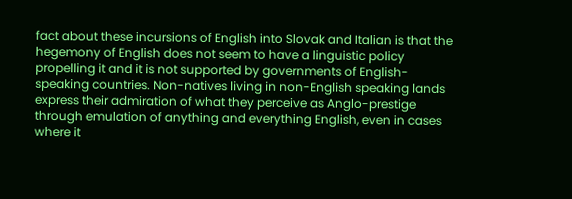fact about these incursions of English into Slovak and Italian is that the hegemony of English does not seem to have a linguistic policy propelling it and it is not supported by governments of English-speaking countries. Non-natives living in non-English speaking lands express their admiration of what they perceive as Anglo-prestige through emulation of anything and everything English, even in cases where it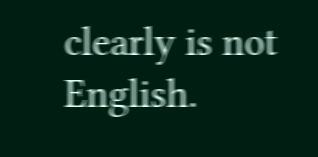clearly is not English.